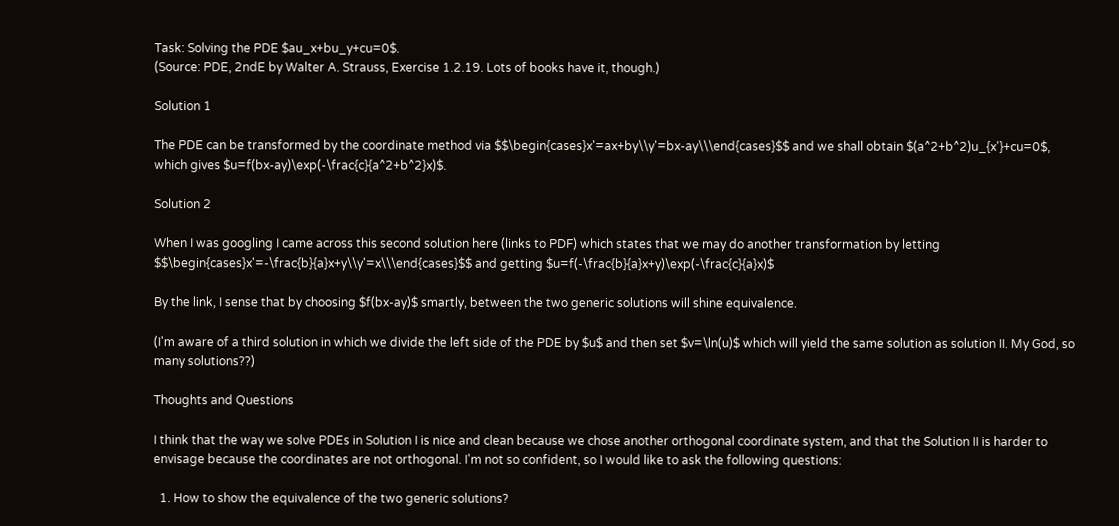Task: Solving the PDE $au_x+bu_y+cu=0$.
(Source: PDE, 2ndE by Walter A. Strauss, Exercise 1.2.19. Lots of books have it, though.)

Solution 1

The PDE can be transformed by the coordinate method via $$\begin{cases}x'=ax+by\\y'=bx-ay\\\end{cases}$$ and we shall obtain $(a^2+b^2)u_{x'}+cu=0$, which gives $u=f(bx-ay)\exp(-\frac{c}{a^2+b^2}x)$.

Solution 2

When I was googling I came across this second solution here (links to PDF) which states that we may do another transformation by letting $$\begin{cases}x'=-\frac{b}{a}x+y\\y'=x\\\end{cases}$$ and getting $u=f(-\frac{b}{a}x+y)\exp(-\frac{c}{a}x)$

By the link, I sense that by choosing $f(bx-ay)$ smartly, between the two generic solutions will shine equivalence.

(I'm aware of a third solution in which we divide the left side of the PDE by $u$ and then set $v=\ln(u)$ which will yield the same solution as solution II. My God, so many solutions??)

Thoughts and Questions

I think that the way we solve PDEs in Solution I is nice and clean because we chose another orthogonal coordinate system, and that the Solution II is harder to envisage because the coordinates are not orthogonal. I'm not so confident, so I would like to ask the following questions:

  1. How to show the equivalence of the two generic solutions?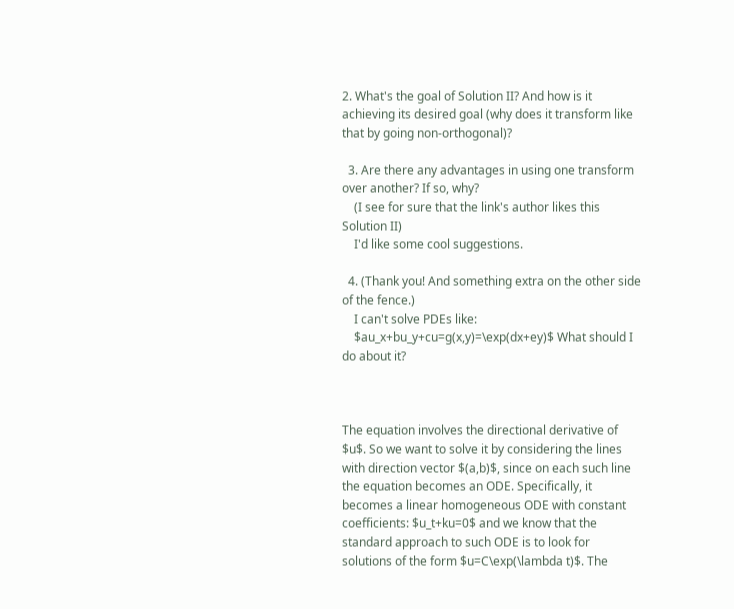2. What's the goal of Solution II? And how is it achieving its desired goal (why does it transform like that by going non-orthogonal)?

  3. Are there any advantages in using one transform over another? If so, why?
    (I see for sure that the link's author likes this Solution II)
    I'd like some cool suggestions.

  4. (Thank you! And something extra on the other side of the fence.)
    I can't solve PDEs like:
    $au_x+bu_y+cu=g(x,y)=\exp(dx+ey)$ What should I do about it?



The equation involves the directional derivative of $u$. So we want to solve it by considering the lines with direction vector $(a,b)$, since on each such line the equation becomes an ODE. Specifically, it becomes a linear homogeneous ODE with constant coefficients: $u_t+ku=0$ and we know that the standard approach to such ODE is to look for solutions of the form $u=C\exp(\lambda t)$. The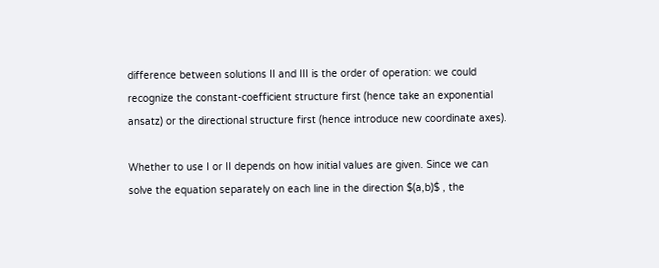difference between solutions II and III is the order of operation: we could recognize the constant-coefficient structure first (hence take an exponential ansatz) or the directional structure first (hence introduce new coordinate axes).

Whether to use I or II depends on how initial values are given. Since we can solve the equation separately on each line in the direction $(a,b)$ , the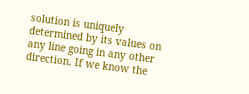solution is uniquely determined by its values on any line going in any other direction. If we know the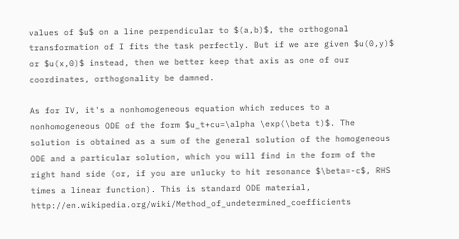values of $u$ on a line perpendicular to $(a,b)$, the orthogonal transformation of I fits the task perfectly. But if we are given $u(0,y)$ or $u(x,0)$ instead, then we better keep that axis as one of our coordinates, orthogonality be damned.

As for IV, it's a nonhomogeneous equation which reduces to a nonhomogeneous ODE of the form $u_t+cu=\alpha \exp(\beta t)$. The solution is obtained as a sum of the general solution of the homogeneous ODE and a particular solution, which you will find in the form of the right hand side (or, if you are unlucky to hit resonance $\beta=-c$, RHS times a linear function). This is standard ODE material, http://en.wikipedia.org/wiki/Method_of_undetermined_coefficients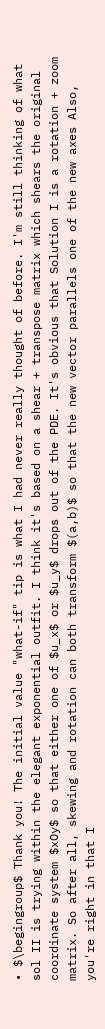• $\begingroup$ Thank you! The initial value "what-if" tip is what I had never really thought of before. I'm still thinking of what sol II is trying within the elegant exponential outfit. I think it's based on a shear + transpose matrix which shears the original coordinate system $xOy$ so that either one of $u_x$ or $u_y$ drops out of the PDE. It's obvious that Solution I is a rotation + zoom matrix. So after all, skewing and rotation can both transform $(a,b)$ so that the new vector parallels one of the new axes Also, you're right in that I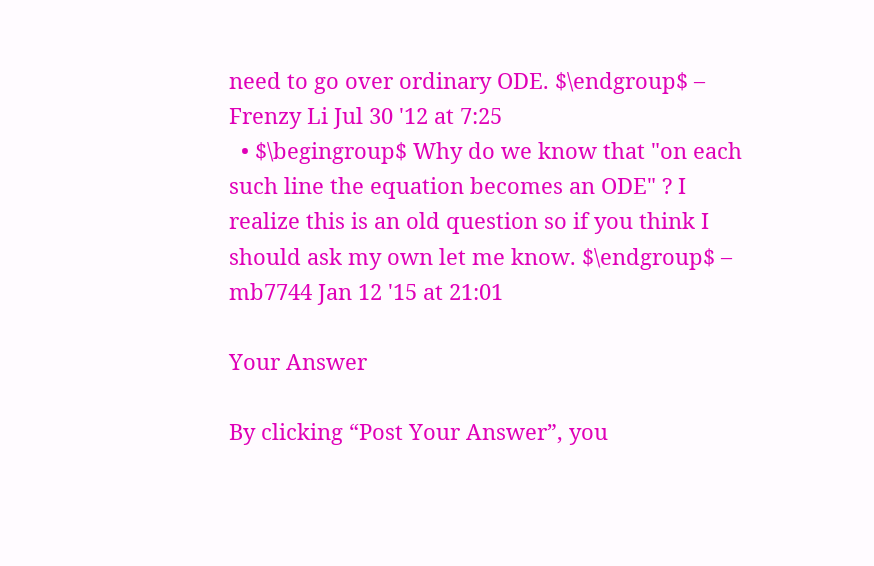need to go over ordinary ODE. $\endgroup$ – Frenzy Li Jul 30 '12 at 7:25
  • $\begingroup$ Why do we know that "on each such line the equation becomes an ODE" ? I realize this is an old question so if you think I should ask my own let me know. $\endgroup$ – mb7744 Jan 12 '15 at 21:01

Your Answer

By clicking “Post Your Answer”, you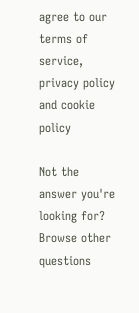agree to our terms of service, privacy policy and cookie policy

Not the answer you're looking for? Browse other questions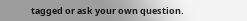tagged or ask your own question.